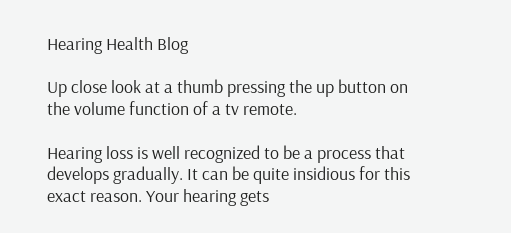Hearing Health Blog

Up close look at a thumb pressing the up button on the volume function of a tv remote.

Hearing loss is well recognized to be a process that develops gradually. It can be quite insidious for this exact reason. Your hearing gets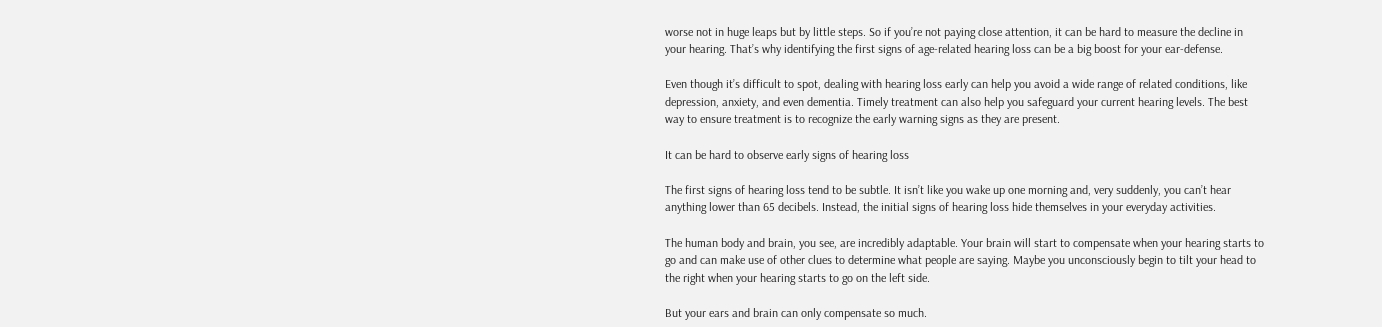worse not in huge leaps but by little steps. So if you’re not paying close attention, it can be hard to measure the decline in your hearing. That’s why identifying the first signs of age-related hearing loss can be a big boost for your ear-defense.

Even though it’s difficult to spot, dealing with hearing loss early can help you avoid a wide range of related conditions, like depression, anxiety, and even dementia. Timely treatment can also help you safeguard your current hearing levels. The best way to ensure treatment is to recognize the early warning signs as they are present.

It can be hard to observe early signs of hearing loss

The first signs of hearing loss tend to be subtle. It isn’t like you wake up one morning and, very suddenly, you can’t hear anything lower than 65 decibels. Instead, the initial signs of hearing loss hide themselves in your everyday activities.

The human body and brain, you see, are incredibly adaptable. Your brain will start to compensate when your hearing starts to go and can make use of other clues to determine what people are saying. Maybe you unconsciously begin to tilt your head to the right when your hearing starts to go on the left side.

But your ears and brain can only compensate so much.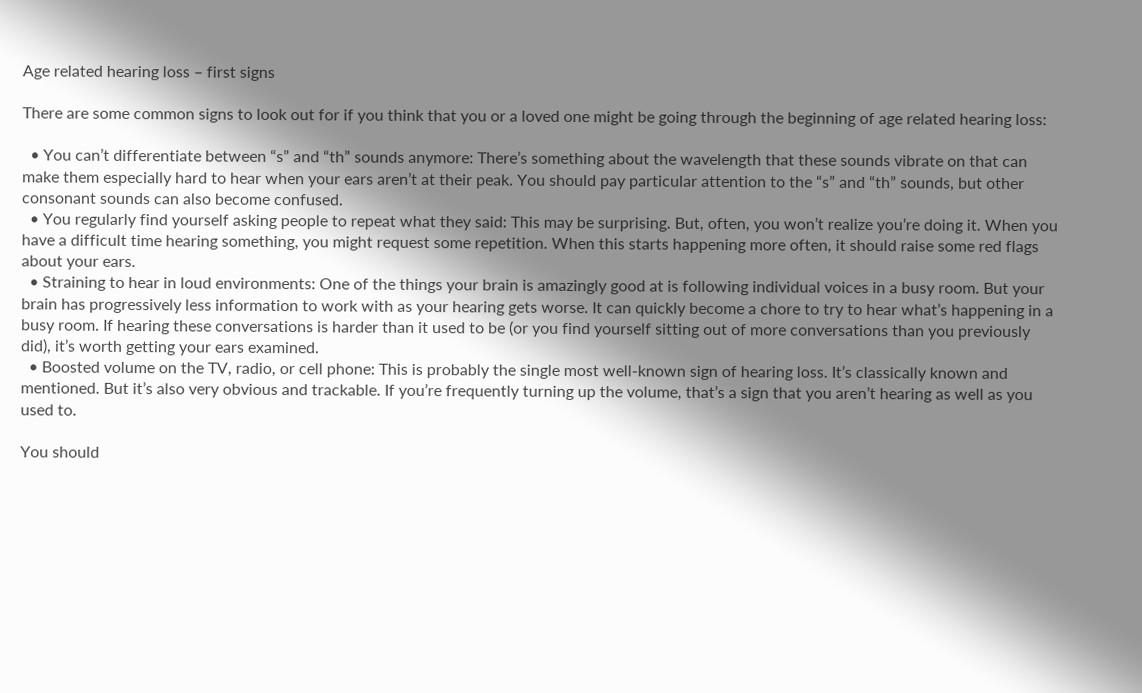Age related hearing loss – first signs

There are some common signs to look out for if you think that you or a loved one might be going through the beginning of age related hearing loss:

  • You can’t differentiate between “s” and “th” sounds anymore: There’s something about the wavelength that these sounds vibrate on that can make them especially hard to hear when your ears aren’t at their peak. You should pay particular attention to the “s” and “th” sounds, but other consonant sounds can also become confused.
  • You regularly find yourself asking people to repeat what they said: This may be surprising. But, often, you won’t realize you’re doing it. When you have a difficult time hearing something, you might request some repetition. When this starts happening more often, it should raise some red flags about your ears.
  • Straining to hear in loud environments: One of the things your brain is amazingly good at is following individual voices in a busy room. But your brain has progressively less information to work with as your hearing gets worse. It can quickly become a chore to try to hear what’s happening in a busy room. If hearing these conversations is harder than it used to be (or you find yourself sitting out of more conversations than you previously did), it’s worth getting your ears examined.
  • Boosted volume on the TV, radio, or cell phone: This is probably the single most well-known sign of hearing loss. It’s classically known and mentioned. But it’s also very obvious and trackable. If you’re frequently turning up the volume, that’s a sign that you aren’t hearing as well as you used to.

You should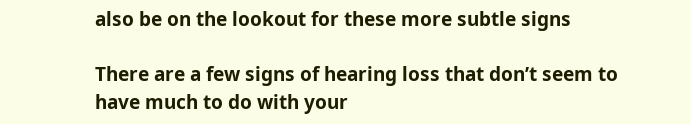also be on the lookout for these more subtle signs

There are a few signs of hearing loss that don’t seem to have much to do with your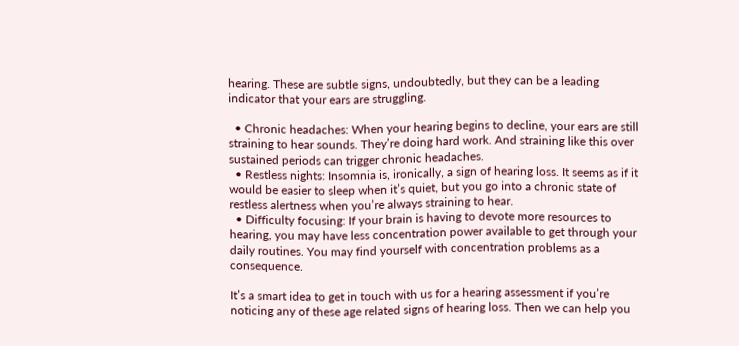hearing. These are subtle signs, undoubtedly, but they can be a leading indicator that your ears are struggling.

  • Chronic headaches: When your hearing begins to decline, your ears are still straining to hear sounds. They’re doing hard work. And straining like this over sustained periods can trigger chronic headaches.
  • Restless nights: Insomnia is, ironically, a sign of hearing loss. It seems as if it would be easier to sleep when it’s quiet, but you go into a chronic state of restless alertness when you’re always straining to hear.
  • Difficulty focusing: If your brain is having to devote more resources to hearing, you may have less concentration power available to get through your daily routines. You may find yourself with concentration problems as a consequence.

It’s a smart idea to get in touch with us for a hearing assessment if you’re noticing any of these age related signs of hearing loss. Then we can help you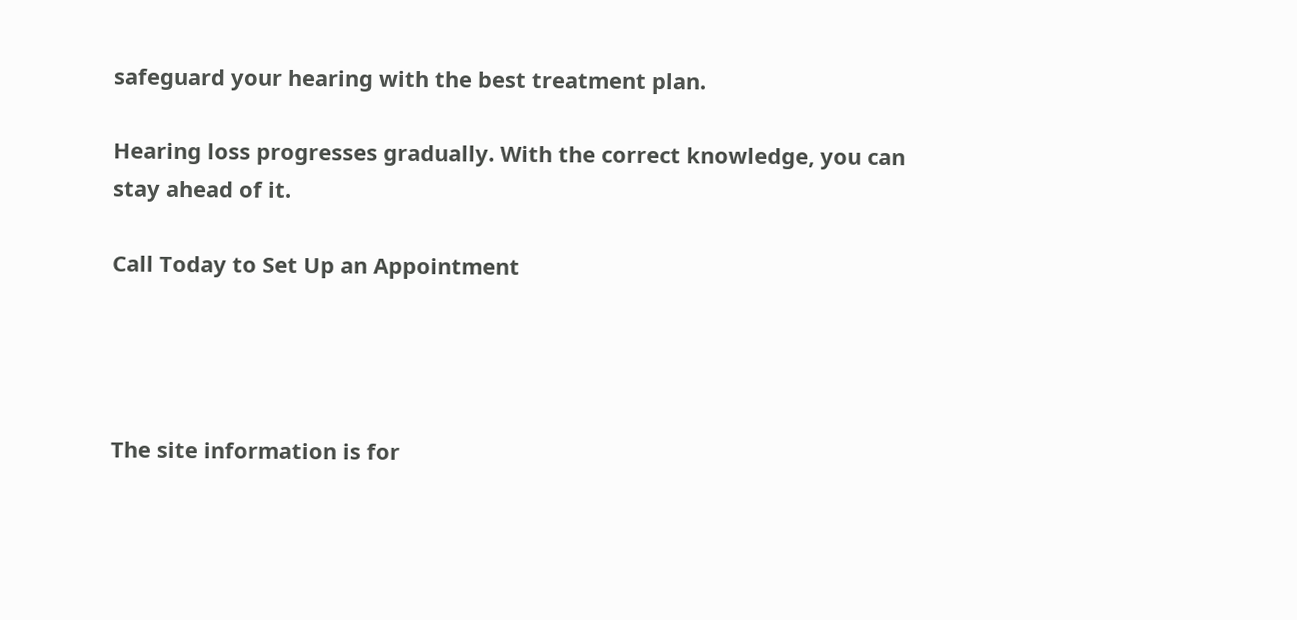safeguard your hearing with the best treatment plan.

Hearing loss progresses gradually. With the correct knowledge, you can stay ahead of it.

Call Today to Set Up an Appointment




The site information is for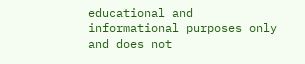educational and informational purposes only and does not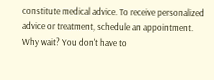constitute medical advice. To receive personalized advice or treatment, schedule an appointment.
Why wait? You don't have to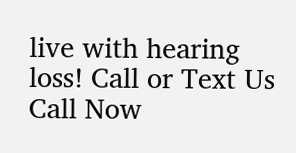live with hearing loss! Call or Text Us
Call Now